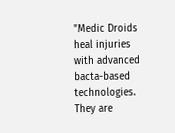"Medic Droids heal injuries with advanced bacta-based technologies. They are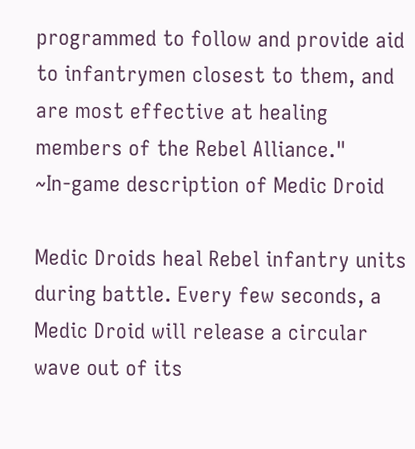programmed to follow and provide aid to infantrymen closest to them, and are most effective at healing members of the Rebel Alliance."
~In-game description of Medic Droid

Medic Droids heal Rebel infantry units during battle. Every few seconds, a Medic Droid will release a circular wave out of its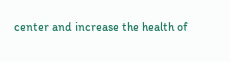center and increase the health of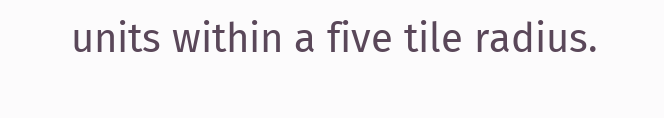units within a five tile radius.